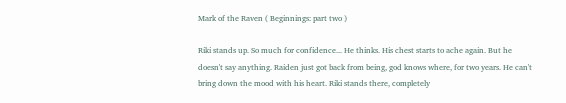Mark of the Raven ( Beginnings: part two )

Riki stands up. So much for confidence... He thinks. His chest starts to ache again. But he doesn't say anything. Raiden just got back from being, god knows where, for two years. He can't bring down the mood with his heart. Riki stands there, completely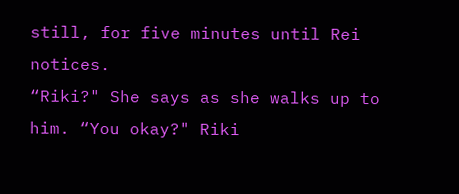still, for five minutes until Rei notices.
“Riki?" She says as she walks up to him. “You okay?" Riki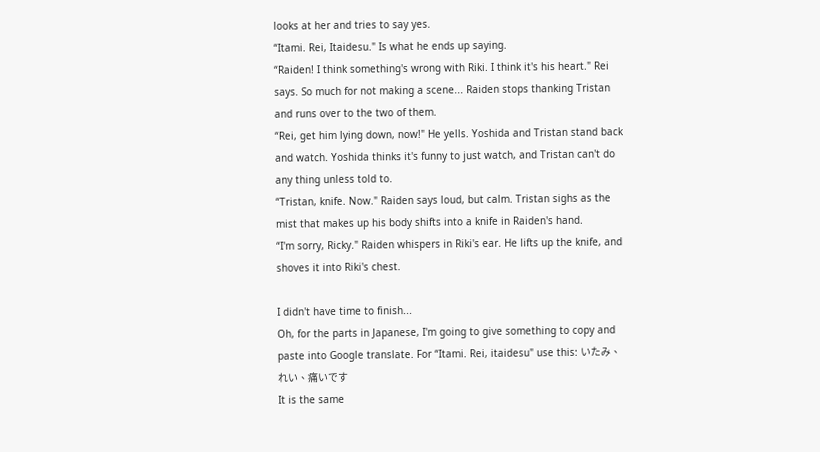looks at her and tries to say yes.
“Itami. Rei, Itaidesu." Is what he ends up saying.
“Raiden! I think something's wrong with Riki. I think it's his heart." Rei says. So much for not making a scene... Raiden stops thanking Tristan and runs over to the two of them.
“Rei, get him lying down, now!" He yells. Yoshida and Tristan stand back and watch. Yoshida thinks it's funny to just watch, and Tristan can't do any thing unless told to.
“Tristan, knife. Now." Raiden says loud, but calm. Tristan sighs as the mist that makes up his body shifts into a knife in Raiden's hand.
“I'm sorry, Ricky." Raiden whispers in Riki's ear. He lifts up the knife, and shoves it into Riki's chest.

I didn't have time to finish...
Oh, for the parts in Japanese, I'm going to give something to copy and paste into Google translate. For “Itami. Rei, itaidesu" use this: いたみ、れい、痛いです
It is the same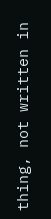thing, not written in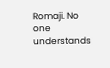Romaji. No one understands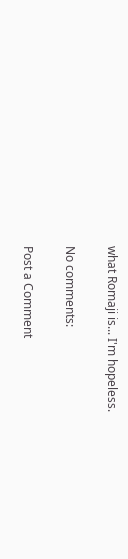what Romaji is... I'm hopeless.

No comments:

Post a Comment